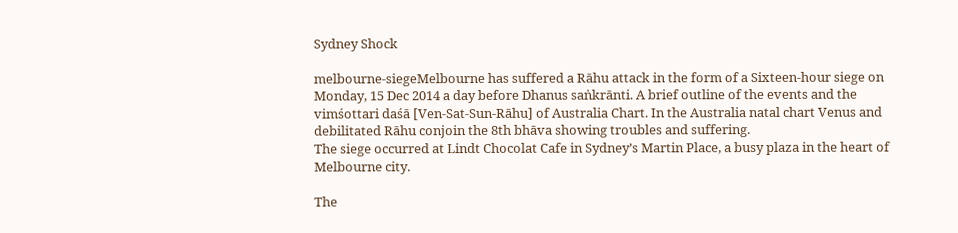Sydney Shock

melbourne-siegeMelbourne has suffered a Rāhu attack in the form of a Sixteen-hour siege on Monday, 15 Dec 2014 a day before Dhanus saṅkrānti. A brief outline of the events and the vimśottari daśā [Ven-Sat-Sun-Rāhu] of Australia Chart. In the Australia natal chart Venus and debilitated Rāhu conjoin the 8th bhāva showing troubles and suffering.
The siege occurred at Lindt Chocolat Cafe in Sydney’s Martin Place, a busy plaza in the heart of Melbourne city.

The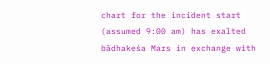chart for the incident start (assumed 9:00 am) has exalted bādhakeśa Mars in exchange with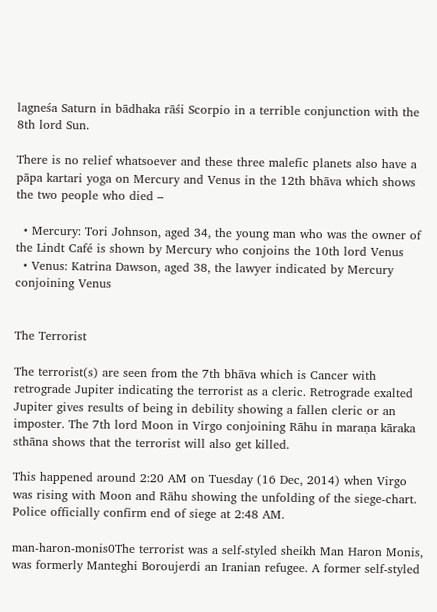lagneśa Saturn in bādhaka rāśi Scorpio in a terrible conjunction with the 8th lord Sun.

There is no relief whatsoever and these three malefic planets also have a pāpa kartari yoga on Mercury and Venus in the 12th bhāva which shows the two people who died –

  • Mercury: Tori Johnson, aged 34, the young man who was the owner of the Lindt Café is shown by Mercury who conjoins the 10th lord Venus
  • Venus: Katrina Dawson, aged 38, the lawyer indicated by Mercury conjoining Venus


The Terrorist

The terrorist(s) are seen from the 7th bhāva which is Cancer with retrograde Jupiter indicating the terrorist as a cleric. Retrograde exalted Jupiter gives results of being in debility showing a fallen cleric or an imposter. The 7th lord Moon in Virgo conjoining Rāhu in maraṇa kāraka sthāna shows that the terrorist will also get killed.

This happened around 2:20 AM on Tuesday (16 Dec, 2014) when Virgo was rising with Moon and Rāhu showing the unfolding of the siege-chart. Police officially confirm end of siege at 2:48 AM.

man-haron-monis0The terrorist was a self-styled sheikh Man Haron Monis, was formerly Manteghi Boroujerdi an Iranian refugee. A former self-styled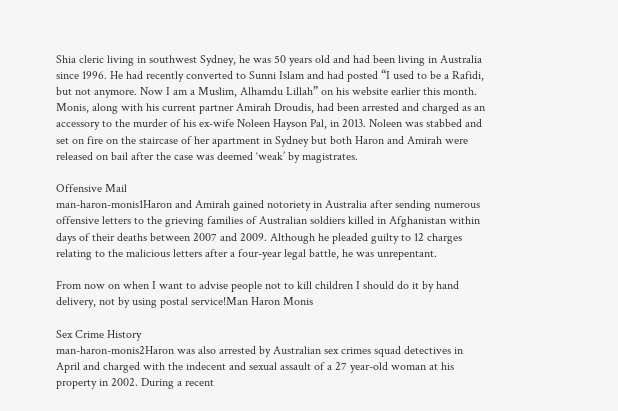Shia cleric living in southwest Sydney, he was 50 years old and had been living in Australia since 1996. He had recently converted to Sunni Islam and had posted “I used to be a Rafidi, but not anymore. Now I am a Muslim, Alhamdu Lillah” on his website earlier this month. Monis, along with his current partner Amirah Droudis, had been arrested and charged as an accessory to the murder of his ex-wife Noleen Hayson Pal, in 2013. Noleen was stabbed and set on fire on the staircase of her apartment in Sydney but both Haron and Amirah were released on bail after the case was deemed ‘weak’ by magistrates.

Offensive Mail
man-haron-monis1Haron and Amirah gained notoriety in Australia after sending numerous offensive letters to the grieving families of Australian soldiers killed in Afghanistan within days of their deaths between 2007 and 2009. Although he pleaded guilty to 12 charges relating to the malicious letters after a four-year legal battle, he was unrepentant.

From now on when I want to advise people not to kill children I should do it by hand delivery, not by using postal service!Man Haron Monis

Sex Crime History
man-haron-monis2Haron was also arrested by Australian sex crimes squad detectives in April and charged with the indecent and sexual assault of a 27 year-old woman at his property in 2002. During a recent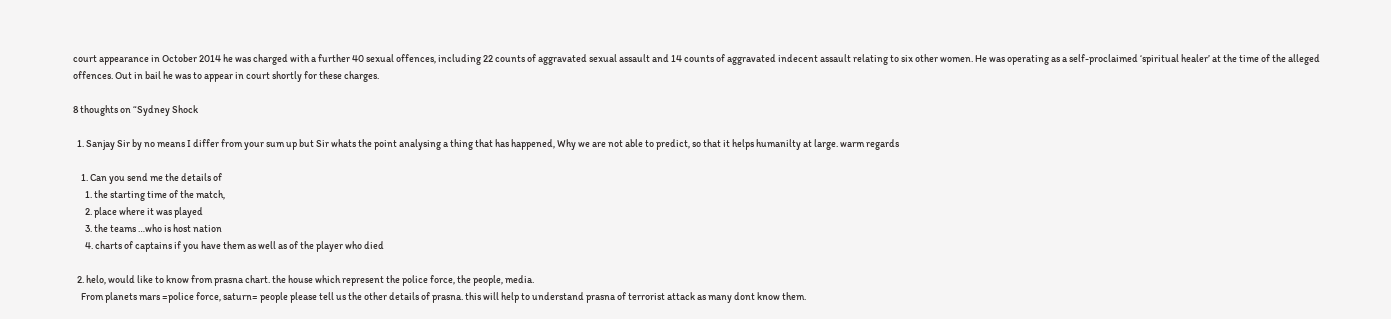court appearance in October 2014 he was charged with a further 40 sexual offences, including 22 counts of aggravated sexual assault and 14 counts of aggravated indecent assault relating to six other women. He was operating as a self-proclaimed ‘spiritual healer’ at the time of the alleged offences. Out in bail he was to appear in court shortly for these charges.

8 thoughts on “Sydney Shock

  1. Sanjay Sir by no means I differ from your sum up but Sir whats the point analysing a thing that has happened, Why we are not able to predict, so that it helps humanilty at large. warm regards

    1. Can you send me the details of
      1. the starting time of the match,
      2. place where it was played
      3. the teams …who is host nation
      4. charts of captains if you have them as well as of the player who died

  2. helo, would like to know from prasna chart. the house which represent the police force, the people, media.
    From planets mars =police force, saturn= people please tell us the other details of prasna. this will help to understand prasna of terrorist attack as many dont know them.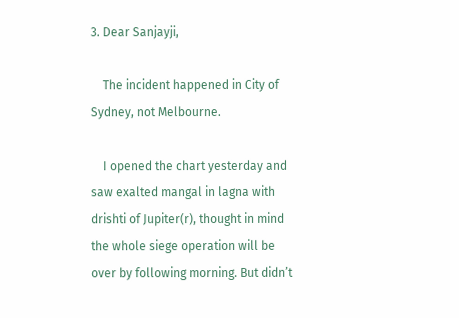3. Dear Sanjayji,

    The incident happened in City of Sydney, not Melbourne.

    I opened the chart yesterday and saw exalted mangal in lagna with drishti of Jupiter(r), thought in mind the whole siege operation will be over by following morning. But didn’t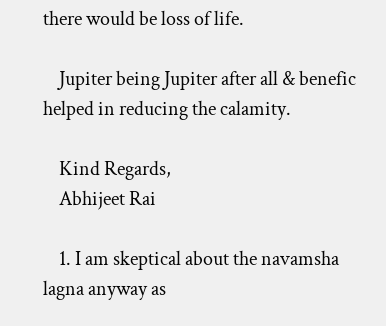there would be loss of life.

    Jupiter being Jupiter after all & benefic helped in reducing the calamity.

    Kind Regards,
    Abhijeet Rai

    1. I am skeptical about the navamsha lagna anyway as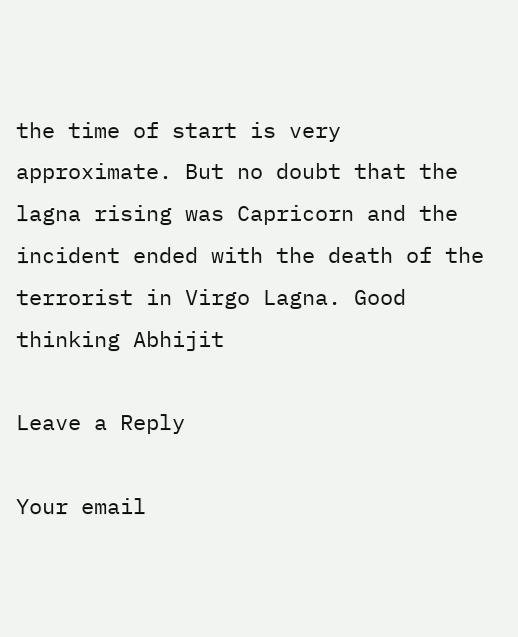the time of start is very approximate. But no doubt that the lagna rising was Capricorn and the incident ended with the death of the terrorist in Virgo Lagna. Good thinking Abhijit

Leave a Reply

Your email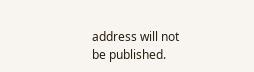address will not be published.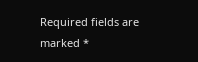Required fields are marked *